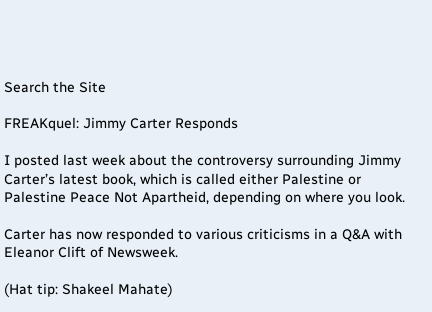Search the Site

FREAKquel: Jimmy Carter Responds

I posted last week about the controversy surrounding Jimmy Carter’s latest book, which is called either Palestine or Palestine Peace Not Apartheid, depending on where you look.

Carter has now responded to various criticisms in a Q&A with Eleanor Clift of Newsweek.

(Hat tip: Shakeel Mahate)